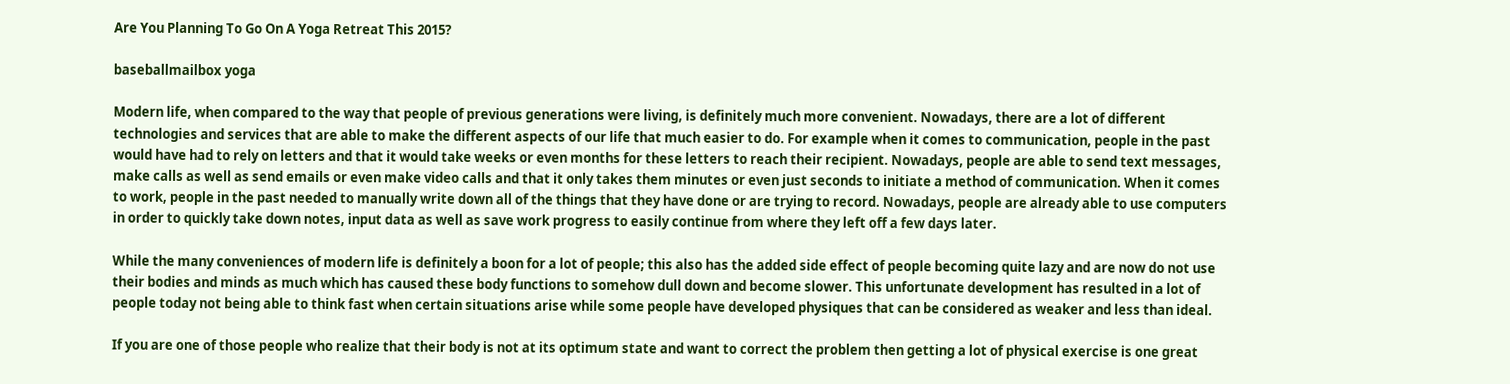Are You Planning To Go On A Yoga Retreat This 2015?

baseballmailbox yoga

Modern life, when compared to the way that people of previous generations were living, is definitely much more convenient. Nowadays, there are a lot of different technologies and services that are able to make the different aspects of our life that much easier to do. For example when it comes to communication, people in the past would have had to rely on letters and that it would take weeks or even months for these letters to reach their recipient. Nowadays, people are able to send text messages, make calls as well as send emails or even make video calls and that it only takes them minutes or even just seconds to initiate a method of communication. When it comes to work, people in the past needed to manually write down all of the things that they have done or are trying to record. Nowadays, people are already able to use computers in order to quickly take down notes, input data as well as save work progress to easily continue from where they left off a few days later.

While the many conveniences of modern life is definitely a boon for a lot of people; this also has the added side effect of people becoming quite lazy and are now do not use their bodies and minds as much which has caused these body functions to somehow dull down and become slower. This unfortunate development has resulted in a lot of people today not being able to think fast when certain situations arise while some people have developed physiques that can be considered as weaker and less than ideal.

If you are one of those people who realize that their body is not at its optimum state and want to correct the problem then getting a lot of physical exercise is one great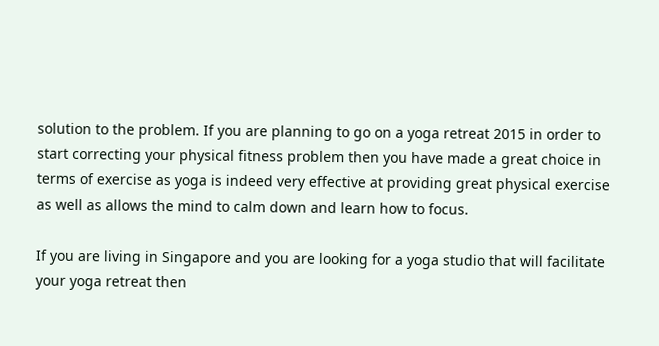solution to the problem. If you are planning to go on a yoga retreat 2015 in order to start correcting your physical fitness problem then you have made a great choice in terms of exercise as yoga is indeed very effective at providing great physical exercise as well as allows the mind to calm down and learn how to focus.

If you are living in Singapore and you are looking for a yoga studio that will facilitate your yoga retreat then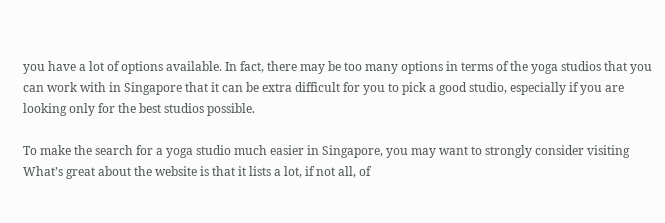you have a lot of options available. In fact, there may be too many options in terms of the yoga studios that you can work with in Singapore that it can be extra difficult for you to pick a good studio, especially if you are looking only for the best studios possible.

To make the search for a yoga studio much easier in Singapore, you may want to strongly consider visiting What’s great about the website is that it lists a lot, if not all, of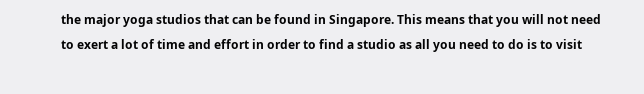the major yoga studios that can be found in Singapore. This means that you will not need to exert a lot of time and effort in order to find a studio as all you need to do is to visit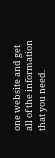one website and get all of the information that you need.